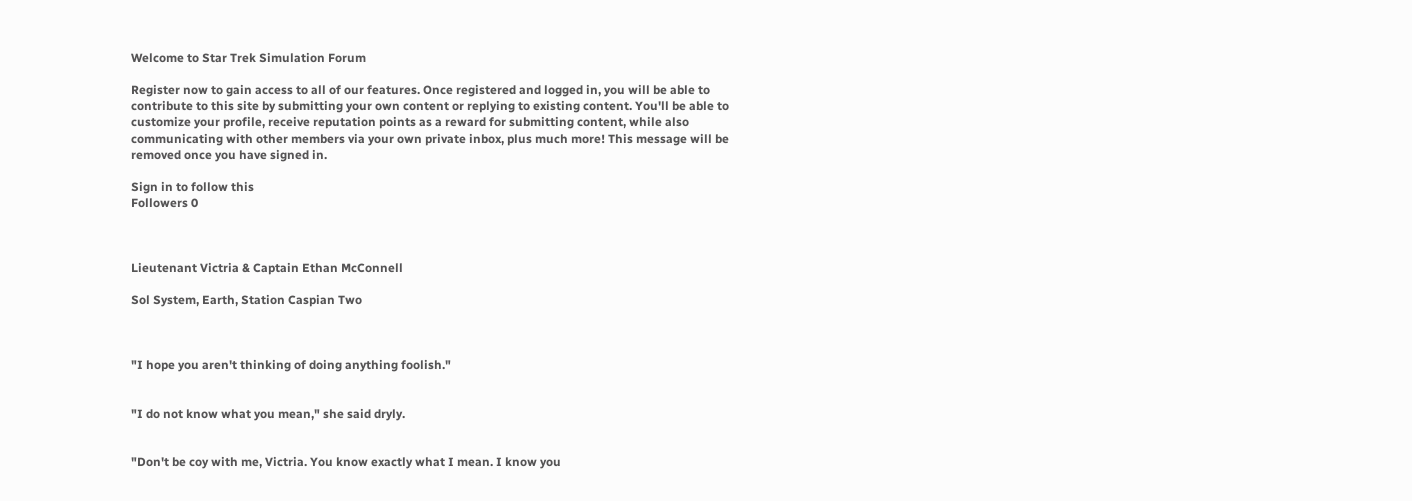Welcome to Star Trek Simulation Forum

Register now to gain access to all of our features. Once registered and logged in, you will be able to contribute to this site by submitting your own content or replying to existing content. You'll be able to customize your profile, receive reputation points as a reward for submitting content, while also communicating with other members via your own private inbox, plus much more! This message will be removed once you have signed in.

Sign in to follow this
Followers 0



Lieutenant Victria & Captain Ethan McConnell

Sol System, Earth, Station Caspian Two



"I hope you aren't thinking of doing anything foolish."


"I do not know what you mean," she said dryly.


"Don't be coy with me, Victria. You know exactly what I mean. I know you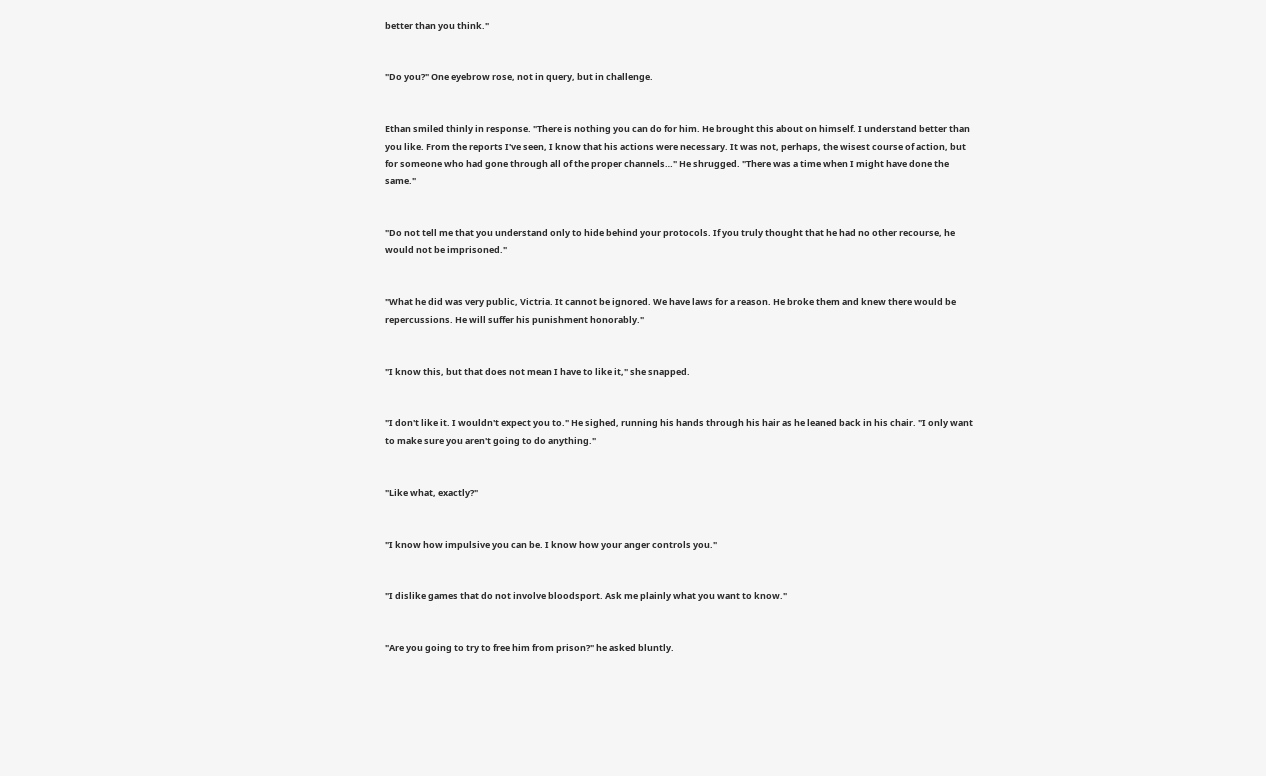better than you think."


"Do you?" One eyebrow rose, not in query, but in challenge.


Ethan smiled thinly in response. "There is nothing you can do for him. He brought this about on himself. I understand better than you like. From the reports I've seen, I know that his actions were necessary. It was not, perhaps, the wisest course of action, but for someone who had gone through all of the proper channels…" He shrugged. "There was a time when I might have done the same."


"Do not tell me that you understand only to hide behind your protocols. If you truly thought that he had no other recourse, he would not be imprisoned."


"What he did was very public, Victria. It cannot be ignored. We have laws for a reason. He broke them and knew there would be repercussions. He will suffer his punishment honorably."


"I know this, but that does not mean I have to like it," she snapped.


"I don't like it. I wouldn't expect you to." He sighed, running his hands through his hair as he leaned back in his chair. "I only want to make sure you aren't going to do anything."


"Like what, exactly?"


"I know how impulsive you can be. I know how your anger controls you."


"I dislike games that do not involve bloodsport. Ask me plainly what you want to know."


"Are you going to try to free him from prison?" he asked bluntly.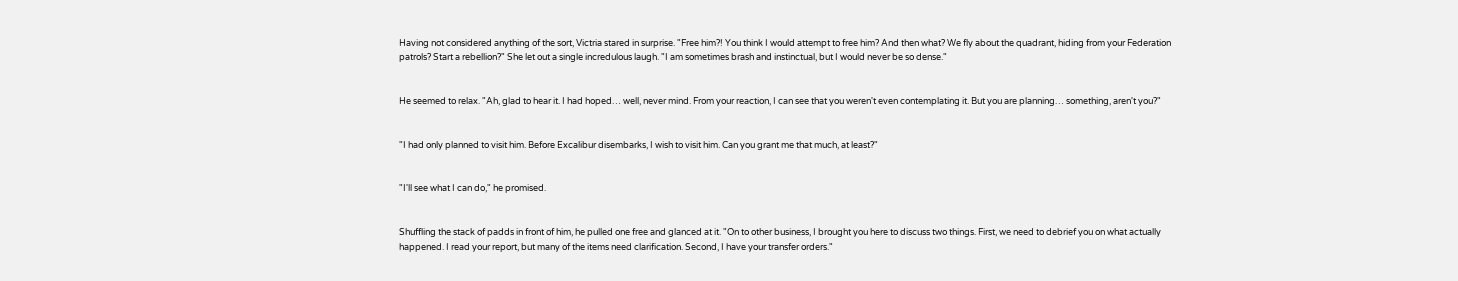Having not considered anything of the sort, Victria stared in surprise. "Free him?! You think I would attempt to free him? And then what? We fly about the quadrant, hiding from your Federation patrols? Start a rebellion?" She let out a single incredulous laugh. "I am sometimes brash and instinctual, but I would never be so dense."


He seemed to relax. "Ah, glad to hear it. I had hoped… well, never mind. From your reaction, I can see that you weren't even contemplating it. But you are planning… something, aren't you?"


"I had only planned to visit him. Before Excalibur disembarks, I wish to visit him. Can you grant me that much, at least?"


"I'll see what I can do," he promised.


Shuffling the stack of padds in front of him, he pulled one free and glanced at it. "On to other business, I brought you here to discuss two things. First, we need to debrief you on what actually happened. I read your report, but many of the items need clarification. Second, I have your transfer orders."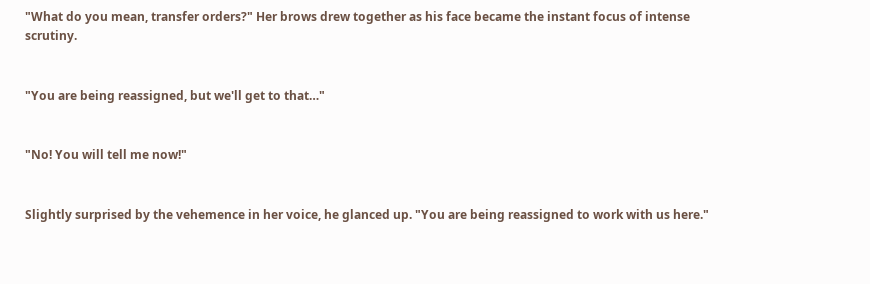"What do you mean, transfer orders?" Her brows drew together as his face became the instant focus of intense scrutiny.


"You are being reassigned, but we'll get to that…"


"No! You will tell me now!"


Slightly surprised by the vehemence in her voice, he glanced up. "You are being reassigned to work with us here."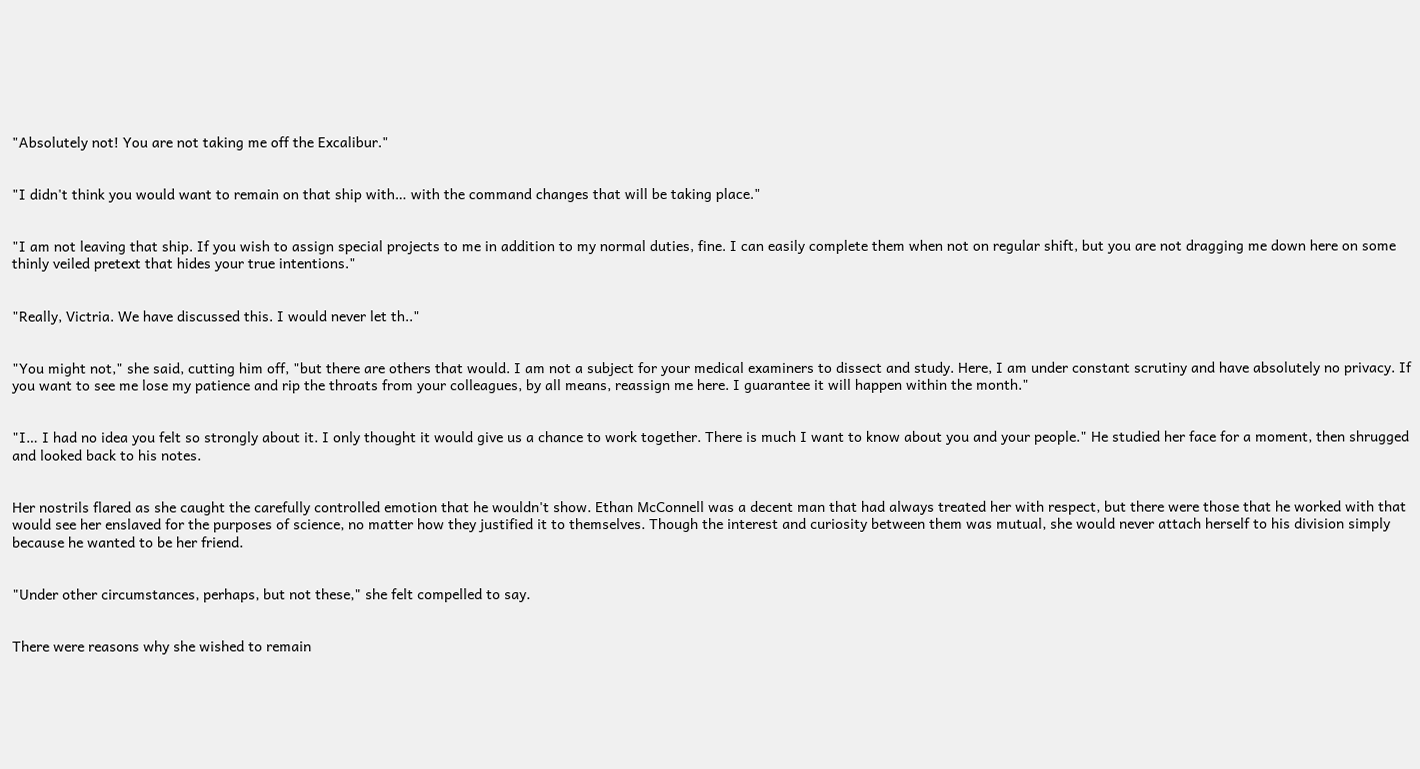"Absolutely not! You are not taking me off the Excalibur."


"I didn't think you would want to remain on that ship with… with the command changes that will be taking place."


"I am not leaving that ship. If you wish to assign special projects to me in addition to my normal duties, fine. I can easily complete them when not on regular shift, but you are not dragging me down here on some thinly veiled pretext that hides your true intentions."


"Really, Victria. We have discussed this. I would never let th.."


"You might not," she said, cutting him off, "but there are others that would. I am not a subject for your medical examiners to dissect and study. Here, I am under constant scrutiny and have absolutely no privacy. If you want to see me lose my patience and rip the throats from your colleagues, by all means, reassign me here. I guarantee it will happen within the month."


"I… I had no idea you felt so strongly about it. I only thought it would give us a chance to work together. There is much I want to know about you and your people." He studied her face for a moment, then shrugged and looked back to his notes.


Her nostrils flared as she caught the carefully controlled emotion that he wouldn't show. Ethan McConnell was a decent man that had always treated her with respect, but there were those that he worked with that would see her enslaved for the purposes of science, no matter how they justified it to themselves. Though the interest and curiosity between them was mutual, she would never attach herself to his division simply because he wanted to be her friend.


"Under other circumstances, perhaps, but not these," she felt compelled to say.


There were reasons why she wished to remain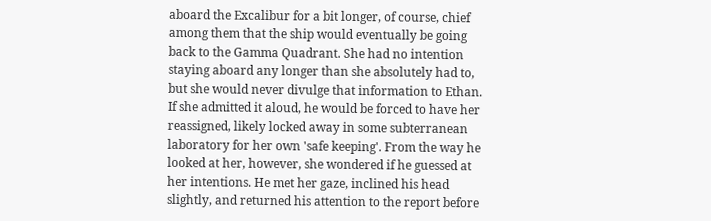aboard the Excalibur for a bit longer, of course, chief among them that the ship would eventually be going back to the Gamma Quadrant. She had no intention staying aboard any longer than she absolutely had to, but she would never divulge that information to Ethan. If she admitted it aloud, he would be forced to have her reassigned, likely locked away in some subterranean laboratory for her own 'safe keeping'. From the way he looked at her, however, she wondered if he guessed at her intentions. He met her gaze, inclined his head slightly, and returned his attention to the report before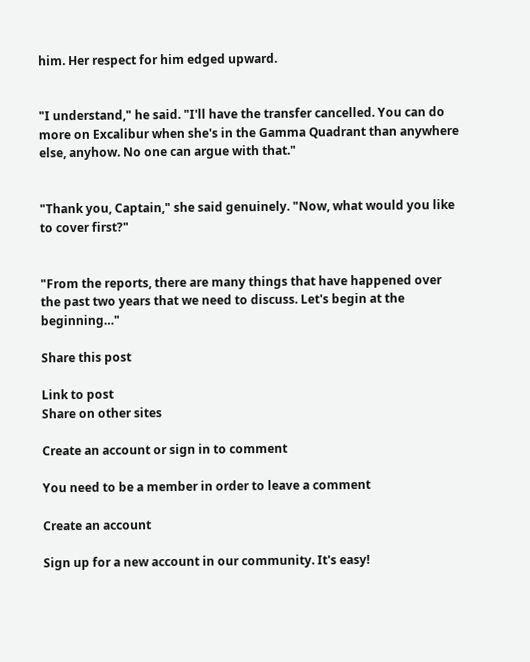him. Her respect for him edged upward.


"I understand," he said. "I'll have the transfer cancelled. You can do more on Excalibur when she's in the Gamma Quadrant than anywhere else, anyhow. No one can argue with that."


"Thank you, Captain," she said genuinely. "Now, what would you like to cover first?"


"From the reports, there are many things that have happened over the past two years that we need to discuss. Let's begin at the beginning…"

Share this post

Link to post
Share on other sites

Create an account or sign in to comment

You need to be a member in order to leave a comment

Create an account

Sign up for a new account in our community. It's easy!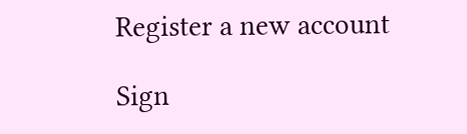Register a new account

Sign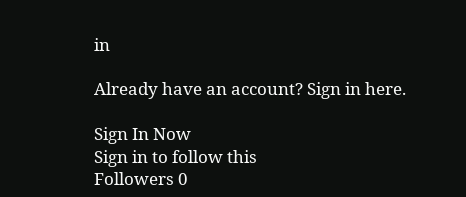in

Already have an account? Sign in here.

Sign In Now
Sign in to follow this
Followers 0